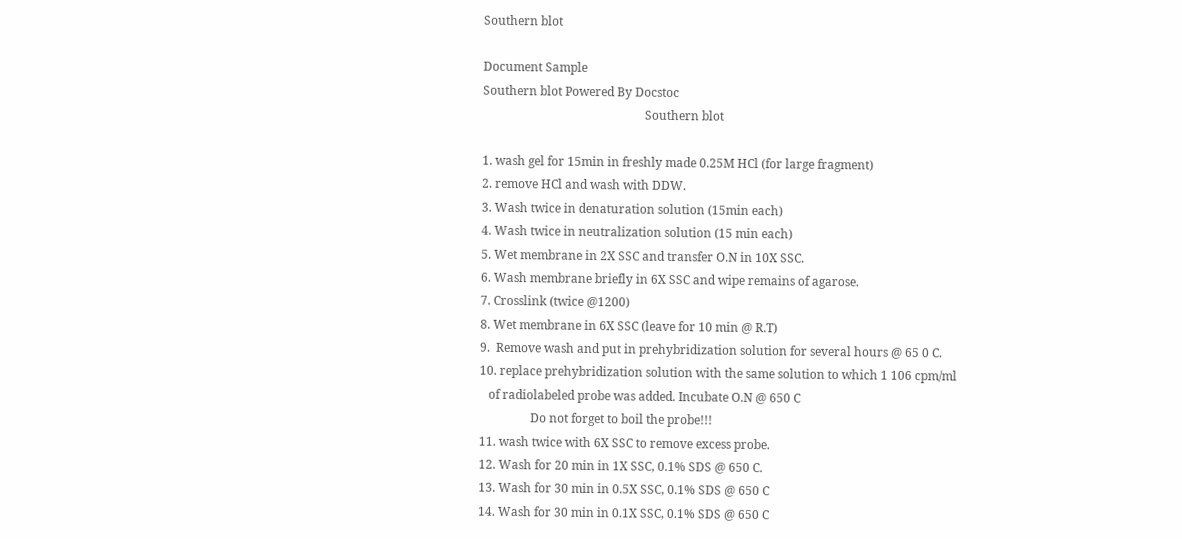Southern blot

Document Sample
Southern blot Powered By Docstoc
                                                      Southern blot

1. wash gel for 15min in freshly made 0.25M HCl (for large fragment)
2. remove HCl and wash with DDW.
3. Wash twice in denaturation solution (15min each)
4. Wash twice in neutralization solution (15 min each)
5. Wet membrane in 2X SSC and transfer O.N in 10X SSC.
6. Wash membrane briefly in 6X SSC and wipe remains of agarose.
7. Crosslink (twice @1200)
8. Wet membrane in 6X SSC (leave for 10 min @ R.T)
9.  Remove wash and put in prehybridization solution for several hours @ 65 0 C.
10. replace prehybridization solution with the same solution to which 1 106 cpm/ml
   of radiolabeled probe was added. Incubate O.N @ 650 C
                 Do not forget to boil the probe!!!
11. wash twice with 6X SSC to remove excess probe.
12. Wash for 20 min in 1X SSC, 0.1% SDS @ 650 C.
13. Wash for 30 min in 0.5X SSC, 0.1% SDS @ 650 C
14. Wash for 30 min in 0.1X SSC, 0.1% SDS @ 650 C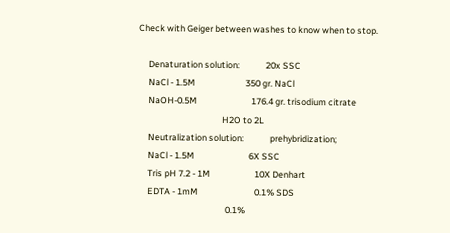Check with Geiger between washes to know when to stop.

     Denaturation solution:             20x SSC
     NaCl - 1.5M                         350 gr. NaCl
     NaOH-0.5M                           176.4 gr. trisodium citrate
                                          H2O to 2L
     Neutralization solution:             prehybridization;
     NaCl - 1.5M                           6X SSC
     Tris pH 7.2 - 1M                      10X Denhart
     EDTA - 1mM                            0.1% SDS
                                            0.1%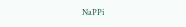NaPPi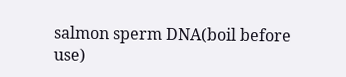salmon sperm DNA(boil before use)